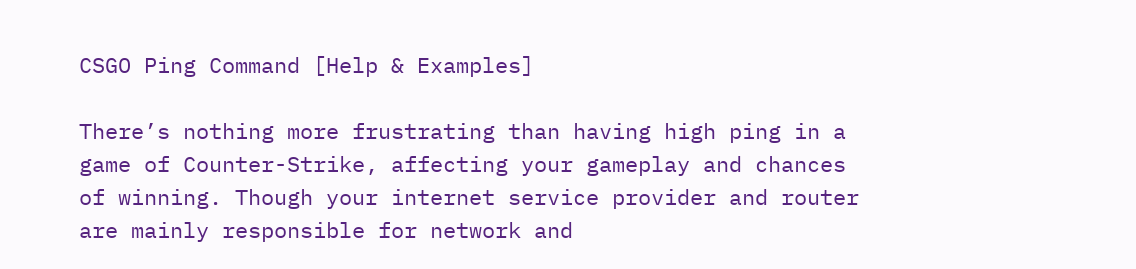CSGO Ping Command [Help & Examples]

There’s nothing more frustrating than having high ping in a game of Counter-Strike, affecting your gameplay and chances of winning. Though your internet service provider and router are mainly responsible for network and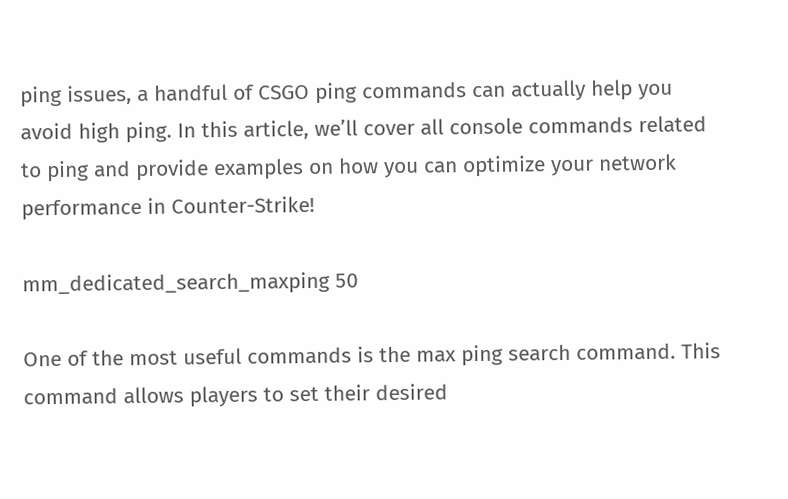ping issues, a handful of CSGO ping commands can actually help you avoid high ping. In this article, we’ll cover all console commands related to ping and provide examples on how you can optimize your network performance in Counter-Strike!

mm_dedicated_search_maxping 50

One of the most useful commands is the max ping search command. This command allows players to set their desired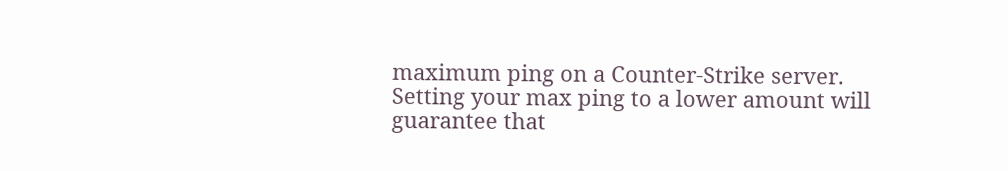maximum ping on a Counter-Strike server. Setting your max ping to a lower amount will guarantee that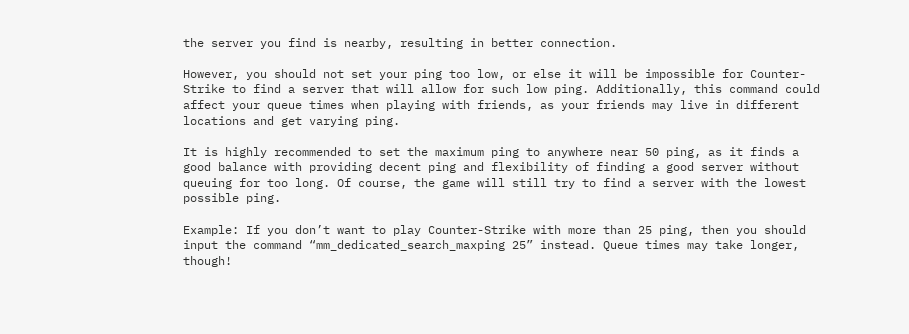the server you find is nearby, resulting in better connection.

However, you should not set your ping too low, or else it will be impossible for Counter-Strike to find a server that will allow for such low ping. Additionally, this command could affect your queue times when playing with friends, as your friends may live in different locations and get varying ping.

It is highly recommended to set the maximum ping to anywhere near 50 ping, as it finds a good balance with providing decent ping and flexibility of finding a good server without queuing for too long. Of course, the game will still try to find a server with the lowest possible ping.

Example: If you don’t want to play Counter-Strike with more than 25 ping, then you should input the command “mm_dedicated_search_maxping 25” instead. Queue times may take longer, though!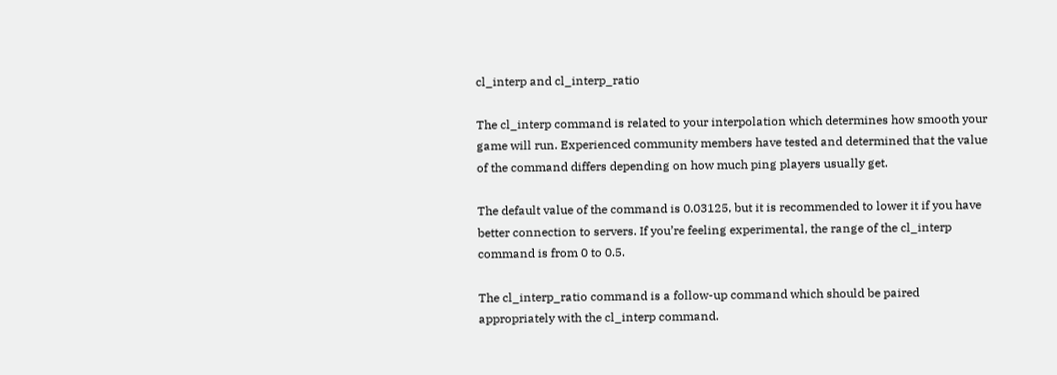cl_interp and cl_interp_ratio

The cl_interp command is related to your interpolation which determines how smooth your game will run. Experienced community members have tested and determined that the value of the command differs depending on how much ping players usually get.

The default value of the command is 0.03125, but it is recommended to lower it if you have better connection to servers. If you’re feeling experimental, the range of the cl_interp command is from 0 to 0.5.

The cl_interp_ratio command is a follow-up command which should be paired appropriately with the cl_interp command.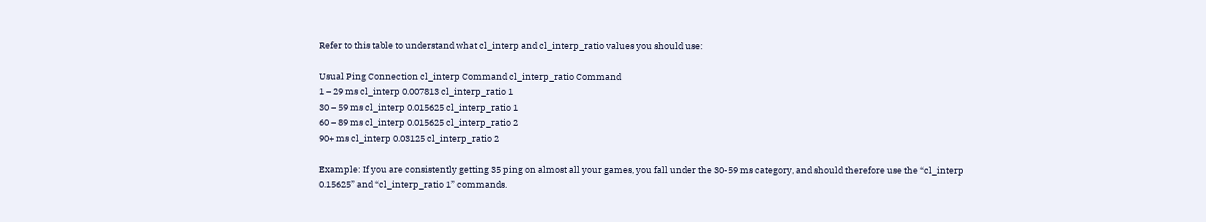Refer to this table to understand what cl_interp and cl_interp_ratio values you should use:

Usual Ping Connection cl_interp Command cl_interp_ratio Command
1 – 29 ms cl_interp 0.007813 cl_interp_ratio 1
30 – 59 ms cl_interp 0.015625 cl_interp_ratio 1
60 – 89 ms cl_interp 0.015625 cl_interp_ratio 2
90+ ms cl_interp 0.03125 cl_interp_ratio 2

Example: If you are consistently getting 35 ping on almost all your games, you fall under the 30-59 ms category, and should therefore use the “cl_interp 0.15625” and “cl_interp_ratio 1” commands.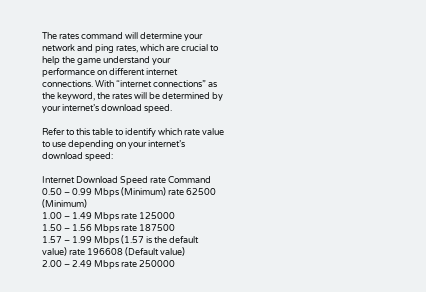The rates command will determine your network and ping rates, which are crucial to help the game understand your performance on different internet connections. With “internet connections” as the keyword, the rates will be determined by your internet’s download speed.

Refer to this table to identify which rate value to use depending on your internet’s download speed:

Internet Download Speed rate Command
0.50 – 0.99 Mbps (Minimum) rate 62500 (Minimum)
1.00 – 1.49 Mbps rate 125000
1.50 – 1.56 Mbps rate 187500
1.57 – 1.99 Mbps (1.57 is the default value) rate 196608 (Default value)
2.00 – 2.49 Mbps rate 250000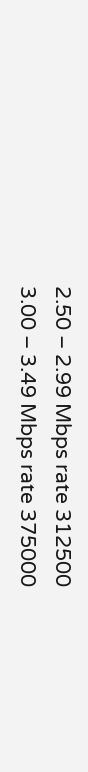2.50 – 2.99 Mbps rate 312500
3.00 – 3.49 Mbps rate 375000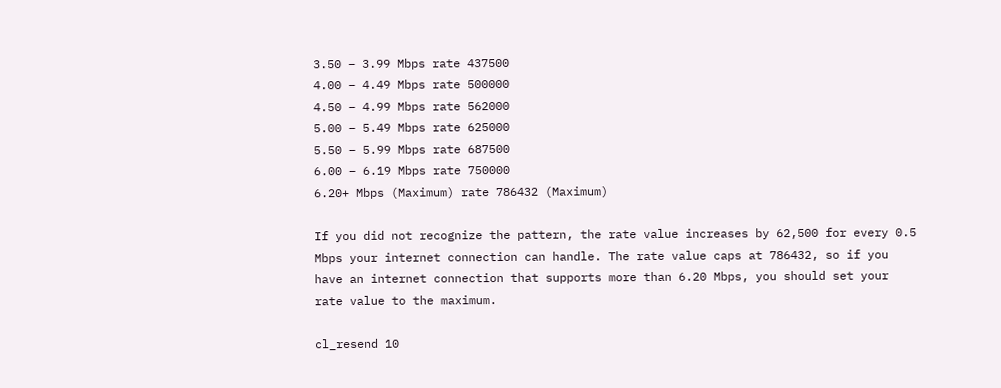3.50 – 3.99 Mbps rate 437500
4.00 – 4.49 Mbps rate 500000
4.50 – 4.99 Mbps rate 562000
5.00 – 5.49 Mbps rate 625000
5.50 – 5.99 Mbps rate 687500
6.00 – 6.19 Mbps rate 750000
6.20+ Mbps (Maximum) rate 786432 (Maximum)

If you did not recognize the pattern, the rate value increases by 62,500 for every 0.5 Mbps your internet connection can handle. The rate value caps at 786432, so if you have an internet connection that supports more than 6.20 Mbps, you should set your rate value to the maximum.

cl_resend 10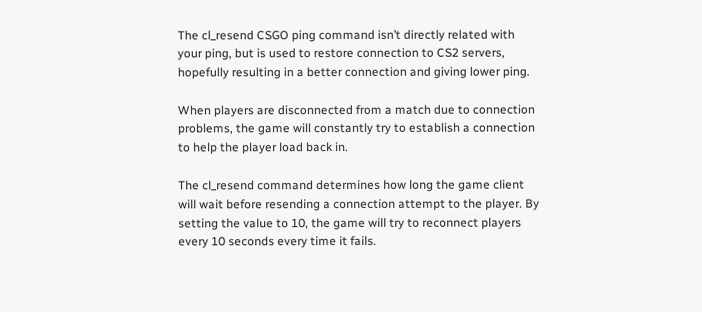The cl_resend CSGO ping command isn’t directly related with your ping, but is used to restore connection to CS2 servers, hopefully resulting in a better connection and giving lower ping.

When players are disconnected from a match due to connection problems, the game will constantly try to establish a connection to help the player load back in.

The cl_resend command determines how long the game client will wait before resending a connection attempt to the player. By setting the value to 10, the game will try to reconnect players every 10 seconds every time it fails.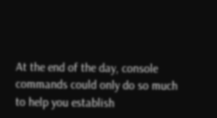At the end of the day, console commands could only do so much to help you establish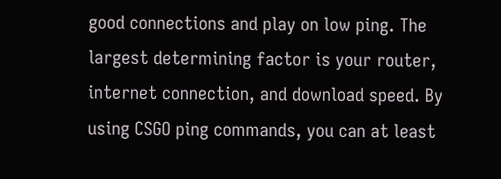good connections and play on low ping. The largest determining factor is your router, internet connection, and download speed. By using CSGO ping commands, you can at least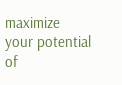maximize your potential of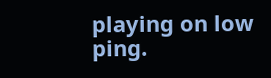playing on low ping.